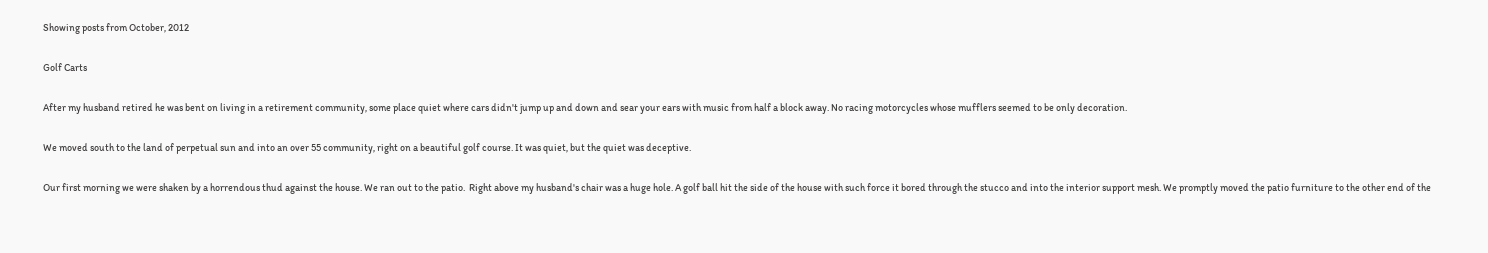Showing posts from October, 2012

Golf Carts

After my husband retired he was bent on living in a retirement community, some place quiet where cars didn't jump up and down and sear your ears with music from half a block away. No racing motorcycles whose mufflers seemed to be only decoration.

We moved south to the land of perpetual sun and into an over 55 community, right on a beautiful golf course. It was quiet, but the quiet was deceptive.

Our first morning we were shaken by a horrendous thud against the house. We ran out to the patio.  Right above my husband's chair was a huge hole. A golf ball hit the side of the house with such force it bored through the stucco and into the interior support mesh. We promptly moved the patio furniture to the other end of the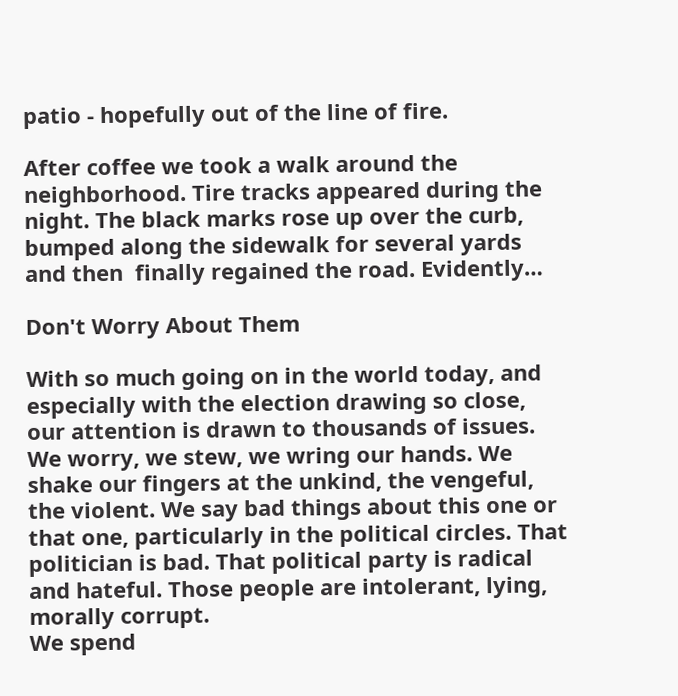patio - hopefully out of the line of fire.

After coffee we took a walk around the neighborhood. Tire tracks appeared during the night. The black marks rose up over the curb, bumped along the sidewalk for several yards and then  finally regained the road. Evidently…

Don't Worry About Them

With so much going on in the world today, and especially with the election drawing so close, our attention is drawn to thousands of issues. We worry, we stew, we wring our hands. We shake our fingers at the unkind, the vengeful, the violent. We say bad things about this one or that one, particularly in the political circles. That politician is bad. That political party is radical and hateful. Those people are intolerant, lying, morally corrupt.
We spend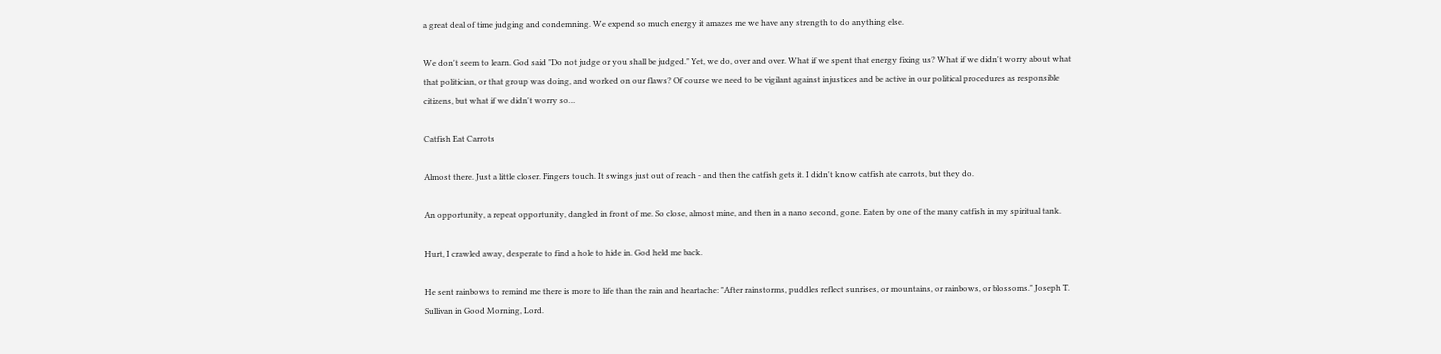a great deal of time judging and condemning. We expend so much energy it amazes me we have any strength to do anything else.

We don't seem to learn. God said "Do not judge or you shall be judged." Yet, we do, over and over. What if we spent that energy fixing us? What if we didn't worry about what that politician, or that group was doing, and worked on our flaws? Of course we need to be vigilant against injustices and be active in our political procedures as responsible citizens, but what if we didn't worry so…

Catfish Eat Carrots

Almost there. Just a little closer. Fingers touch. It swings just out of reach - and then the catfish gets it. I didn't know catfish ate carrots, but they do.

An opportunity, a repeat opportunity, dangled in front of me. So close, almost mine, and then in a nano second, gone. Eaten by one of the many catfish in my spiritual tank.

Hurt, I crawled away, desperate to find a hole to hide in. God held me back.

He sent rainbows to remind me there is more to life than the rain and heartache: "After rainstorms, puddles reflect sunrises, or mountains, or rainbows, or blossoms." Joseph T. Sullivan in Good Morning, Lord.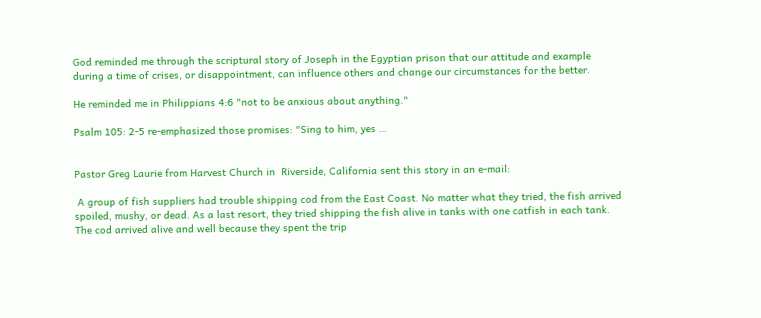God reminded me through the scriptural story of Joseph in the Egyptian prison that our attitude and example during a time of crises, or disappointment, can influence others and change our circumstances for the better.

He reminded me in Philippians 4:6 "not to be anxious about anything."

Psalm 105: 2-5 re-emphasized those promises: "Sing to him, yes …


Pastor Greg Laurie from Harvest Church in  Riverside, California sent this story in an e-mail:

 A group of fish suppliers had trouble shipping cod from the East Coast. No matter what they tried, the fish arrived spoiled, mushy, or dead. As a last resort, they tried shipping the fish alive in tanks with one catfish in each tank. The cod arrived alive and well because they spent the trip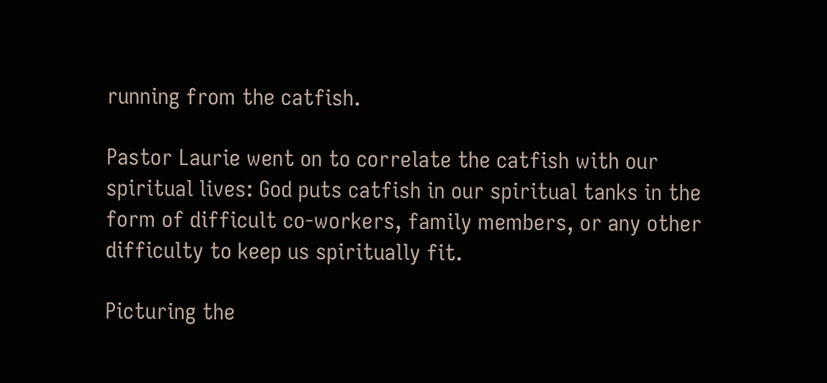running from the catfish.

Pastor Laurie went on to correlate the catfish with our spiritual lives: God puts catfish in our spiritual tanks in the form of difficult co-workers, family members, or any other difficulty to keep us spiritually fit.

Picturing the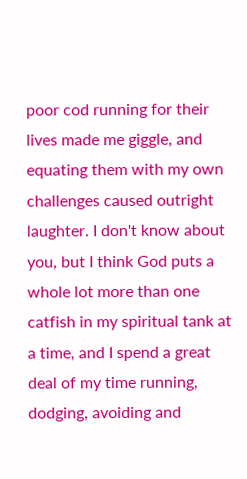poor cod running for their lives made me giggle, and equating them with my own challenges caused outright laughter. I don't know about you, but I think God puts a whole lot more than one catfish in my spiritual tank at a time, and I spend a great deal of my time running, dodging, avoiding and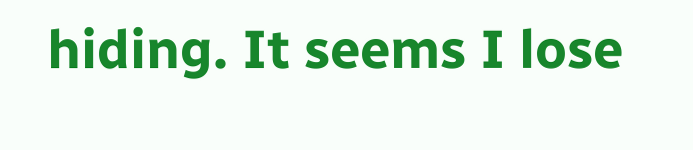hiding. It seems I lose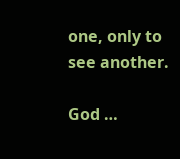one, only to see another.

God …